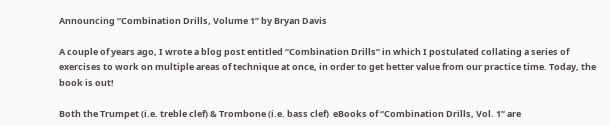Announcing “Combination Drills, Volume 1” by Bryan Davis

A couple of years ago, I wrote a blog post entitled “Combination Drills” in which I postulated collating a series of exercises to work on multiple areas of technique at once, in order to get better value from our practice time. Today, the book is out!

Both the Trumpet (i.e. treble clef) & Trombone (i.e. bass clef)  eBooks of “Combination Drills, Vol. 1” are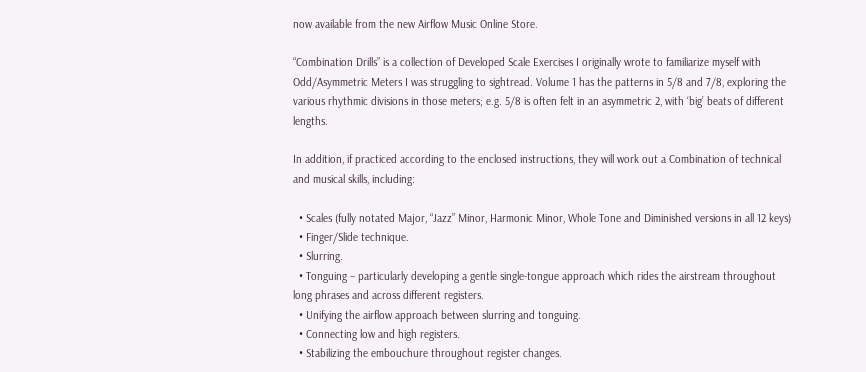now available from the new Airflow Music Online Store.

“Combination Drills” is a collection of Developed Scale Exercises I originally wrote to familiarize myself with Odd/Asymmetric Meters I was struggling to sightread. Volume 1 has the patterns in 5/8 and 7/8, exploring the various rhythmic divisions in those meters; e.g. 5/8 is often felt in an asymmetric 2, with ‘big’ beats of different lengths.

In addition, if practiced according to the enclosed instructions, they will work out a Combination of technical and musical skills, including:

  • Scales (fully notated Major, “Jazz” Minor, Harmonic Minor, Whole Tone and Diminished versions in all 12 keys)
  • Finger/Slide technique.
  • Slurring.
  • Tonguing – particularly developing a gentle single-tongue approach which rides the airstream throughout long phrases and across different registers.
  • Unifying the airflow approach between slurring and tonguing.
  • Connecting low and high registers.
  • Stabilizing the embouchure throughout register changes.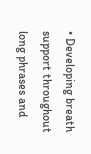• Developing breath support throughout long phrases and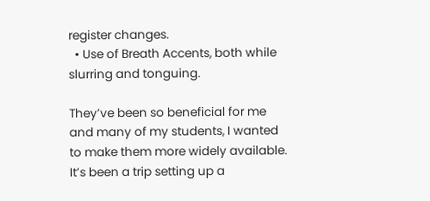register changes.
  • Use of Breath Accents, both while slurring and tonguing.

They’ve been so beneficial for me and many of my students, I wanted to make them more widely available. It’s been a trip setting up a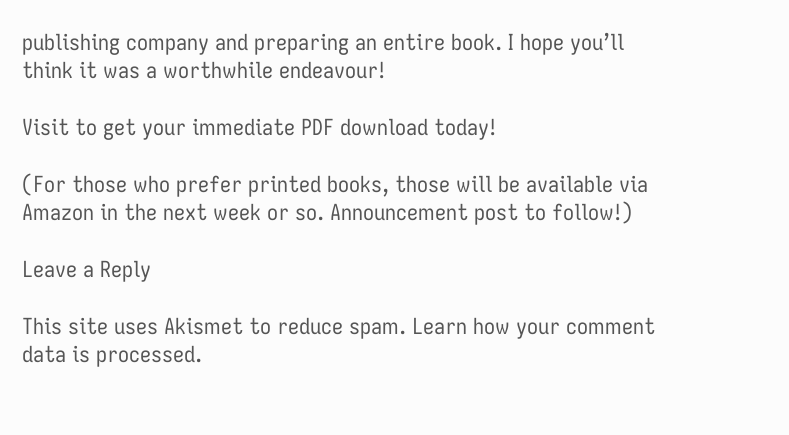publishing company and preparing an entire book. I hope you’ll think it was a worthwhile endeavour!

Visit to get your immediate PDF download today!

(For those who prefer printed books, those will be available via Amazon in the next week or so. Announcement post to follow!)

Leave a Reply

This site uses Akismet to reduce spam. Learn how your comment data is processed.